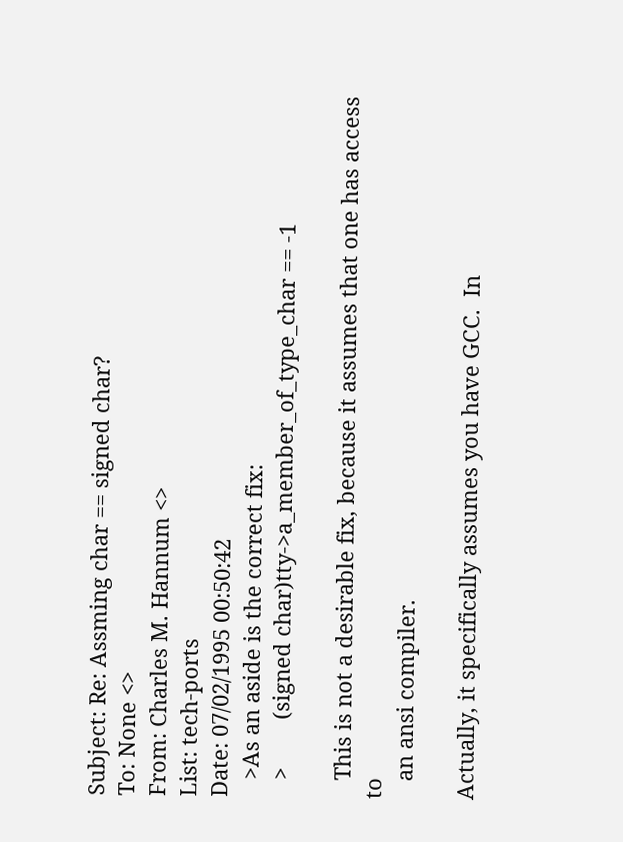Subject: Re: Assming char == signed char?
To: None <>
From: Charles M. Hannum <>
List: tech-ports
Date: 07/02/1995 00:50:42
   >As an aside is the correct fix:
   >        (signed char)tty->a_member_of_type_char == -1

   This is not a desirable fix, because it assumes that one has access to
   an ansi compiler.

Actually, it specifically assumes you have GCC.  In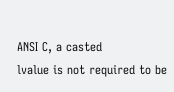ANSI C, a casted
lvalue is not required to be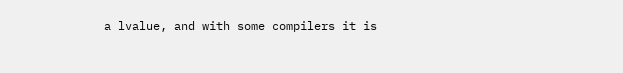a lvalue, and with some compilers it is